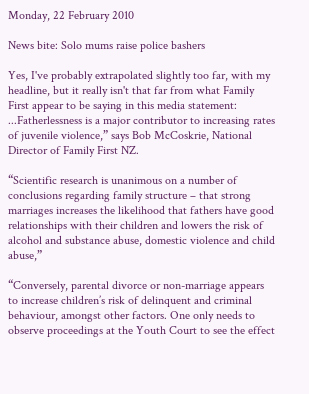Monday, 22 February 2010

News bite: Solo mums raise police bashers

Yes, I've probably extrapolated slightly too far, with my headline, but it really isn't that far from what Family First appear to be saying in this media statement:
...Fatherlessness is a major contributor to increasing rates of juvenile violence,” says Bob McCoskrie, National Director of Family First NZ.

“Scientific research is unanimous on a number of conclusions regarding family structure – that strong marriages increases the likelihood that fathers have good relationships with their children and lowers the risk of alcohol and substance abuse, domestic violence and child abuse,”

“Conversely, parental divorce or non-marriage appears to increase children’s risk of delinquent and criminal behaviour, amongst other factors. One only needs to observe proceedings at the Youth Court to see the effect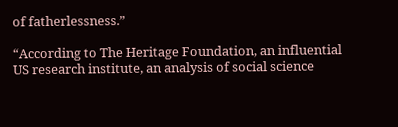of fatherlessness.”

“According to The Heritage Foundation, an influential US research institute, an analysis of social science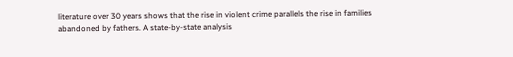literature over 30 years shows that the rise in violent crime parallels the rise in families abandoned by fathers. A state-by-state analysis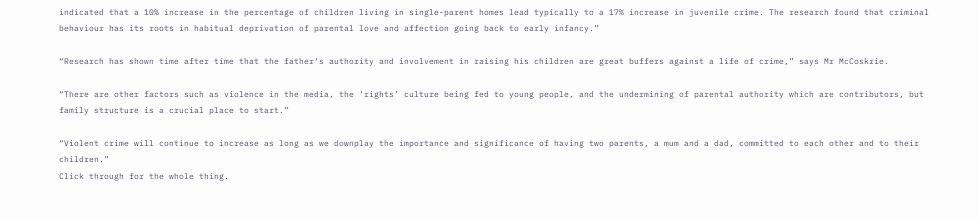indicated that a 10% increase in the percentage of children living in single-parent homes lead typically to a 17% increase in juvenile crime. The research found that criminal behaviour has its roots in habitual deprivation of parental love and affection going back to early infancy.”

“Research has shown time after time that the father’s authority and involvement in raising his children are great buffers against a life of crime,” says Mr McCoskrie.

“There are other factors such as violence in the media, the ‘rights’ culture being fed to young people, and the undermining of parental authority which are contributors, but family structure is a crucial place to start.”

“Violent crime will continue to increase as long as we downplay the importance and significance of having two parents, a mum and a dad, committed to each other and to their children.”
Click through for the whole thing.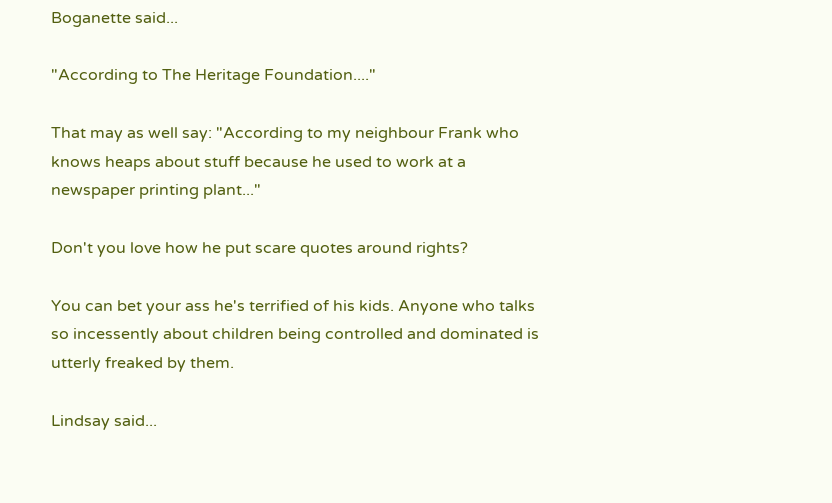Boganette said...

"According to The Heritage Foundation...."

That may as well say: "According to my neighbour Frank who knows heaps about stuff because he used to work at a newspaper printing plant..."

Don't you love how he put scare quotes around rights?

You can bet your ass he's terrified of his kids. Anyone who talks so incessently about children being controlled and dominated is utterly freaked by them.

Lindsay said...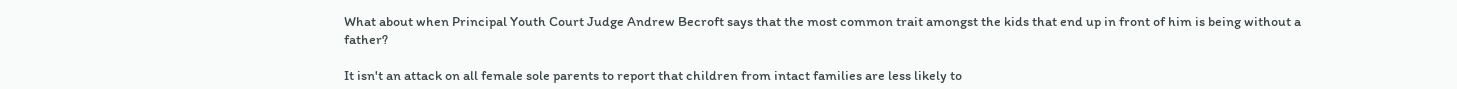What about when Principal Youth Court Judge Andrew Becroft says that the most common trait amongst the kids that end up in front of him is being without a father?

It isn't an attack on all female sole parents to report that children from intact families are less likely to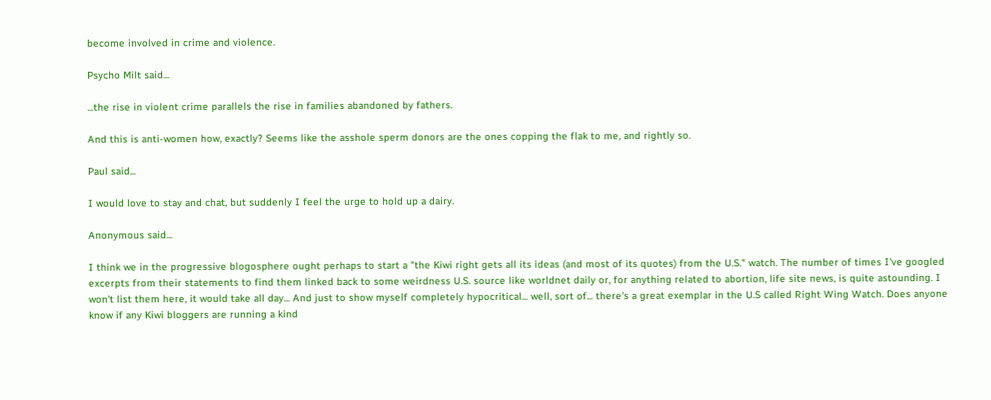become involved in crime and violence.

Psycho Milt said...

...the rise in violent crime parallels the rise in families abandoned by fathers.

And this is anti-women how, exactly? Seems like the asshole sperm donors are the ones copping the flak to me, and rightly so.

Paul said...

I would love to stay and chat, but suddenly I feel the urge to hold up a dairy.

Anonymous said...

I think we in the progressive blogosphere ought perhaps to start a "the Kiwi right gets all its ideas (and most of its quotes) from the U.S." watch. The number of times I've googled excerpts from their statements to find them linked back to some weirdness U.S. source like worldnet daily or, for anything related to abortion, life site news, is quite astounding. I won't list them here, it would take all day... And just to show myself completely hypocritical... well, sort of... there's a great exemplar in the U.S called Right Wing Watch. Does anyone know if any Kiwi bloggers are running a kind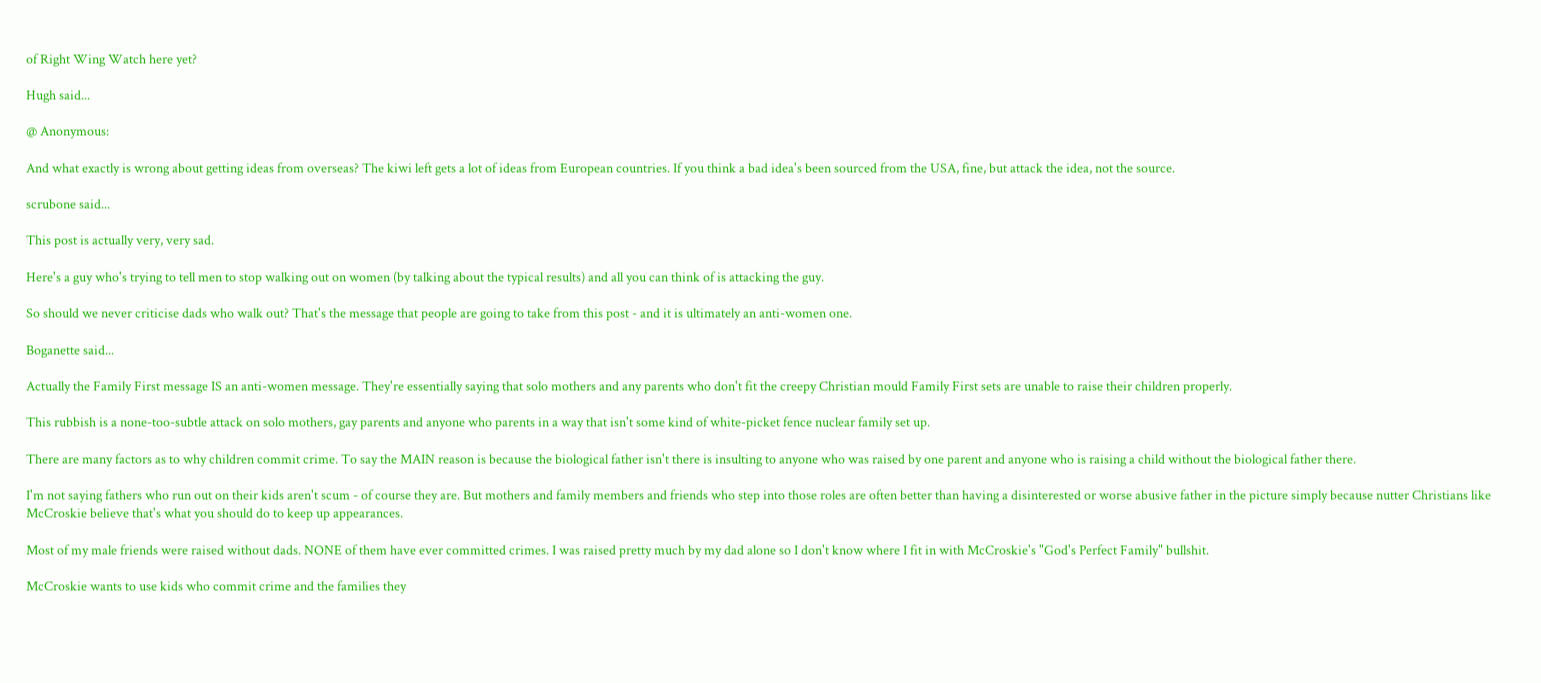of Right Wing Watch here yet?

Hugh said...

@ Anonymous:

And what exactly is wrong about getting ideas from overseas? The kiwi left gets a lot of ideas from European countries. If you think a bad idea's been sourced from the USA, fine, but attack the idea, not the source.

scrubone said...

This post is actually very, very sad.

Here's a guy who's trying to tell men to stop walking out on women (by talking about the typical results) and all you can think of is attacking the guy.

So should we never criticise dads who walk out? That's the message that people are going to take from this post - and it is ultimately an anti-women one.

Boganette said...

Actually the Family First message IS an anti-women message. They're essentially saying that solo mothers and any parents who don't fit the creepy Christian mould Family First sets are unable to raise their children properly.

This rubbish is a none-too-subtle attack on solo mothers, gay parents and anyone who parents in a way that isn't some kind of white-picket fence nuclear family set up.

There are many factors as to why children commit crime. To say the MAIN reason is because the biological father isn't there is insulting to anyone who was raised by one parent and anyone who is raising a child without the biological father there.

I'm not saying fathers who run out on their kids aren't scum - of course they are. But mothers and family members and friends who step into those roles are often better than having a disinterested or worse abusive father in the picture simply because nutter Christians like McCroskie believe that's what you should do to keep up appearances.

Most of my male friends were raised without dads. NONE of them have ever committed crimes. I was raised pretty much by my dad alone so I don't know where I fit in with McCroskie's "God's Perfect Family" bullshit.

McCroskie wants to use kids who commit crime and the families they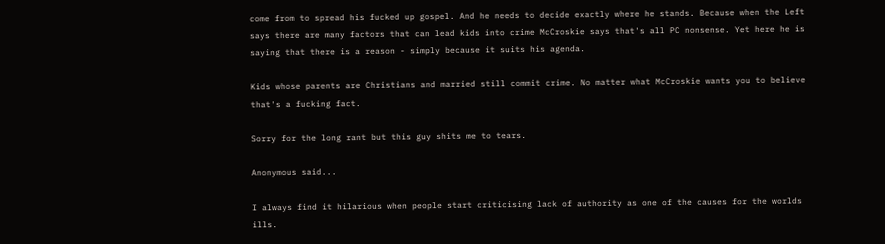come from to spread his fucked up gospel. And he needs to decide exactly where he stands. Because when the Left says there are many factors that can lead kids into crime McCroskie says that's all PC nonsense. Yet here he is saying that there is a reason - simply because it suits his agenda.

Kids whose parents are Christians and married still commit crime. No matter what McCroskie wants you to believe that's a fucking fact.

Sorry for the long rant but this guy shits me to tears.

Anonymous said...

I always find it hilarious when people start criticising lack of authority as one of the causes for the worlds ills.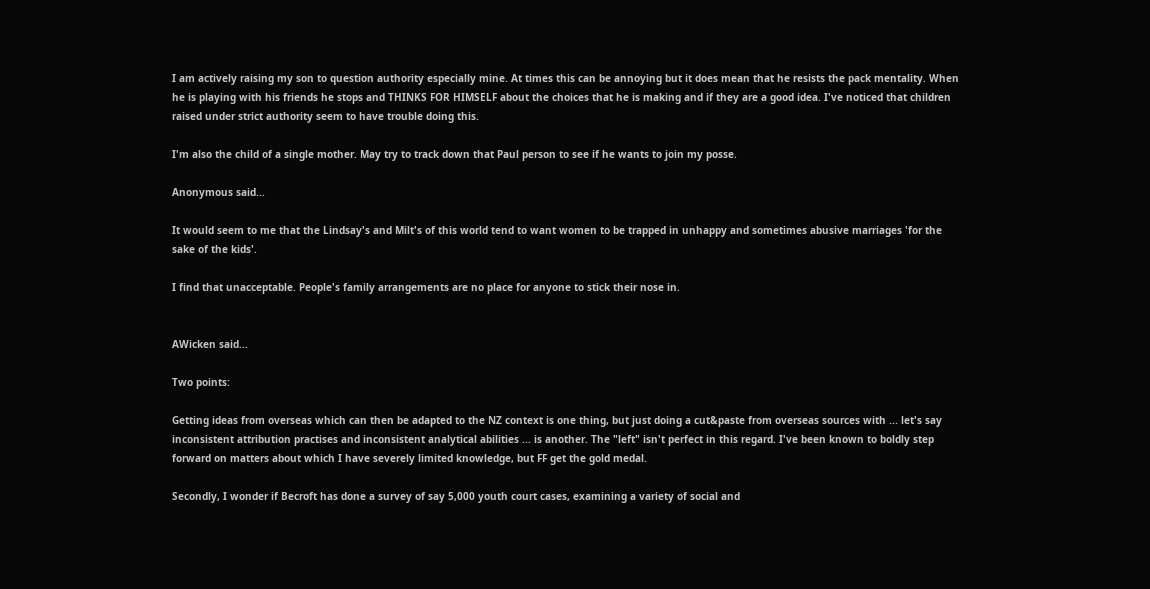I am actively raising my son to question authority especially mine. At times this can be annoying but it does mean that he resists the pack mentality. When he is playing with his friends he stops and THINKS FOR HIMSELF about the choices that he is making and if they are a good idea. I've noticed that children raised under strict authority seem to have trouble doing this.

I'm also the child of a single mother. May try to track down that Paul person to see if he wants to join my posse.

Anonymous said...

It would seem to me that the Lindsay's and Milt's of this world tend to want women to be trapped in unhappy and sometimes abusive marriages 'for the sake of the kids'.

I find that unacceptable. People's family arrangements are no place for anyone to stick their nose in.


AWicken said...

Two points:

Getting ideas from overseas which can then be adapted to the NZ context is one thing, but just doing a cut&paste from overseas sources with ... let's say inconsistent attribution practises and inconsistent analytical abilities ... is another. The "left" isn't perfect in this regard. I've been known to boldly step forward on matters about which I have severely limited knowledge, but FF get the gold medal.

Secondly, I wonder if Becroft has done a survey of say 5,000 youth court cases, examining a variety of social and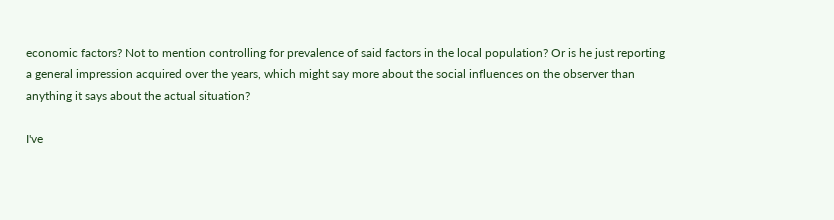economic factors? Not to mention controlling for prevalence of said factors in the local population? Or is he just reporting a general impression acquired over the years, which might say more about the social influences on the observer than anything it says about the actual situation?

I've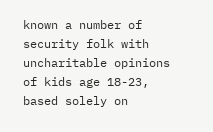known a number of security folk with uncharitable opinions of kids age 18-23, based solely on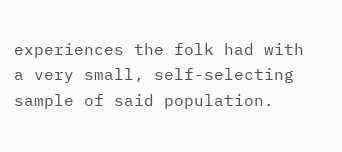experiences the folk had with a very small, self-selecting sample of said population.